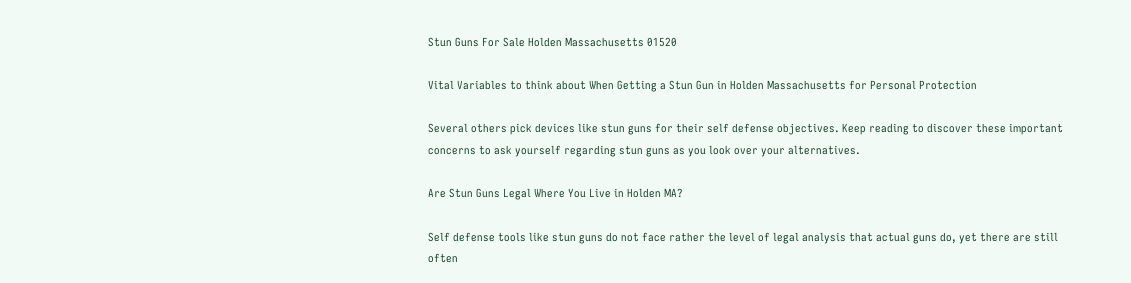Stun Guns For Sale Holden Massachusetts 01520

Vital Variables to think about When Getting a Stun Gun in Holden Massachusetts for Personal Protection

Several others pick devices like stun guns for their self defense objectives. Keep reading to discover these important concerns to ask yourself regarding stun guns as you look over your alternatives.

Are Stun Guns Legal Where You Live in Holden MA?

Self defense tools like stun guns do not face rather the level of legal analysis that actual guns do, yet there are still often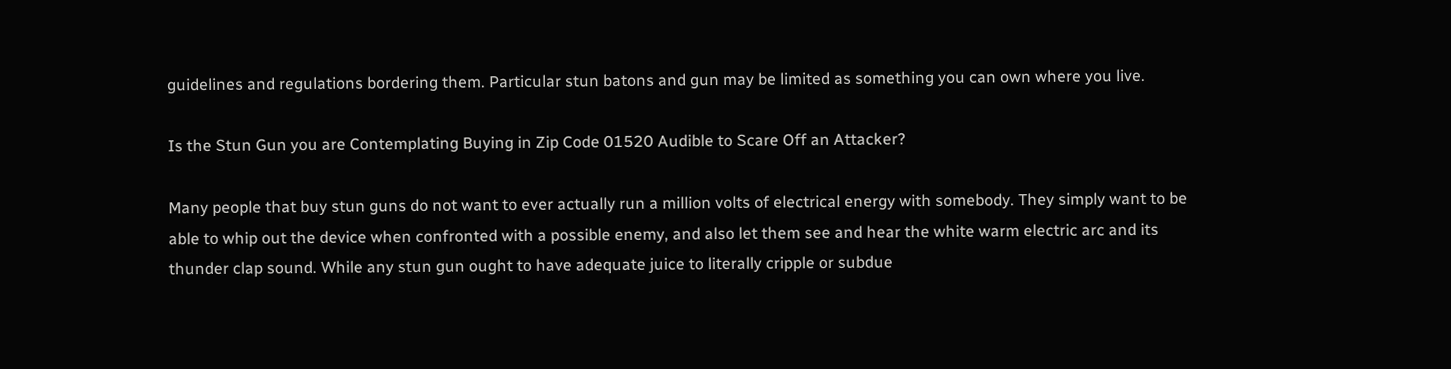guidelines and regulations bordering them. Particular stun batons and gun may be limited as something you can own where you live.

Is the Stun Gun you are Contemplating Buying in Zip Code 01520 Audible to Scare Off an Attacker?

Many people that buy stun guns do not want to ever actually run a million volts of electrical energy with somebody. They simply want to be able to whip out the device when confronted with a possible enemy, and also let them see and hear the white warm electric arc and its thunder clap sound. While any stun gun ought to have adequate juice to literally cripple or subdue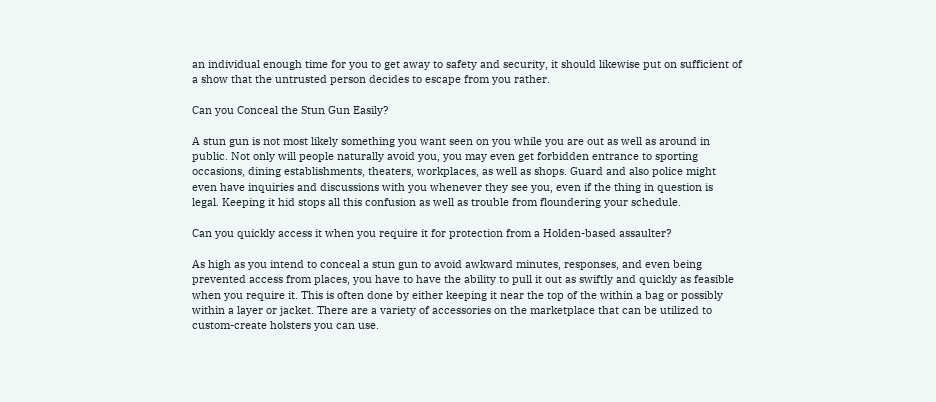an individual enough time for you to get away to safety and security, it should likewise put on sufficient of a show that the untrusted person decides to escape from you rather.

Can you Conceal the Stun Gun Easily?

A stun gun is not most likely something you want seen on you while you are out as well as around in public. Not only will people naturally avoid you, you may even get forbidden entrance to sporting occasions, dining establishments, theaters, workplaces, as well as shops. Guard and also police might even have inquiries and discussions with you whenever they see you, even if the thing in question is legal. Keeping it hid stops all this confusion as well as trouble from floundering your schedule.

Can you quickly access it when you require it for protection from a Holden-based assaulter?

As high as you intend to conceal a stun gun to avoid awkward minutes, responses, and even being prevented access from places, you have to have the ability to pull it out as swiftly and quickly as feasible when you require it. This is often done by either keeping it near the top of the within a bag or possibly within a layer or jacket. There are a variety of accessories on the marketplace that can be utilized to custom-create holsters you can use.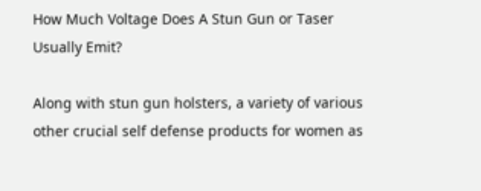How Much Voltage Does A Stun Gun or Taser Usually Emit?

Along with stun gun holsters, a variety of various other crucial self defense products for women as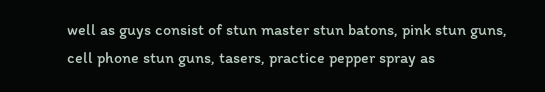well as guys consist of stun master stun batons, pink stun guns, cell phone stun guns, tasers, practice pepper spray as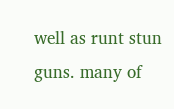well as runt stun guns. many of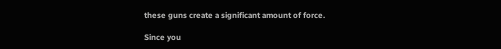these guns create a significant amount of force.

Since you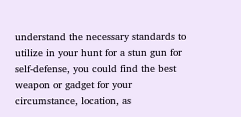understand the necessary standards to utilize in your hunt for a stun gun for self-defense, you could find the best weapon or gadget for your circumstance, location, as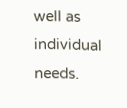well as individual needs.